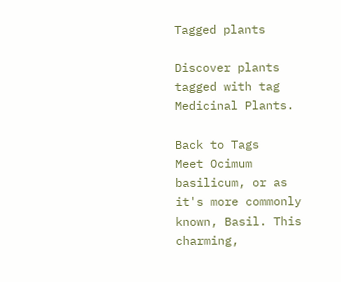Tagged plants

Discover plants tagged with tag Medicinal Plants.

Back to Tags
Meet Ocimum basilicum, or as it's more commonly known, Basil. This charming,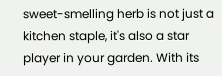sweet-smelling herb is not just a kitchen staple, it's also a star player in your garden. With its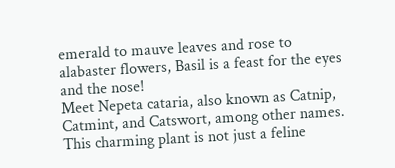emerald to mauve leaves and rose to alabaster flowers, Basil is a feast for the eyes and the nose!
Meet Nepeta cataria, also known as Catnip, Catmint, and Catswort, among other names. This charming plant is not just a feline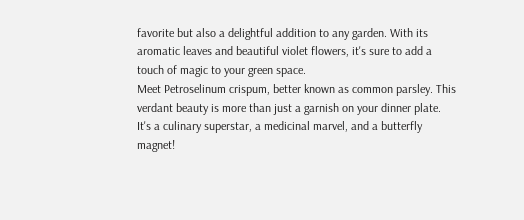favorite but also a delightful addition to any garden. With its aromatic leaves and beautiful violet flowers, it's sure to add a touch of magic to your green space.
Meet Petroselinum crispum, better known as common parsley. This verdant beauty is more than just a garnish on your dinner plate. It's a culinary superstar, a medicinal marvel, and a butterfly magnet!